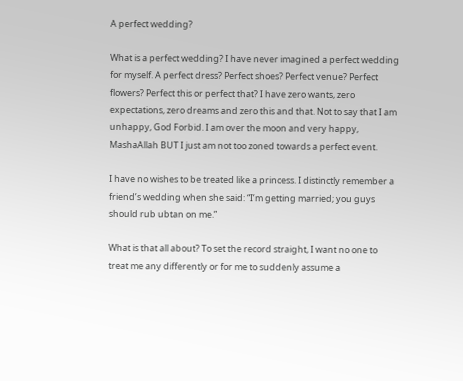A perfect wedding?

What is a perfect wedding? I have never imagined a perfect wedding for myself. A perfect dress? Perfect shoes? Perfect venue? Perfect flowers? Perfect this or perfect that? I have zero wants, zero expectations, zero dreams and zero this and that. Not to say that I am unhappy, God Forbid. I am over the moon and very happy, MashaAllah BUT I just am not too zoned towards a perfect event.

I have no wishes to be treated like a princess. I distinctly remember a friend’s wedding when she said: “I’m getting married; you guys should rub ubtan on me.”

What is that all about? To set the record straight, I want no one to treat me any differently or for me to suddenly assume a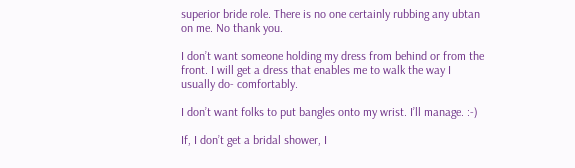superior bride role. There is no one certainly rubbing any ubtan on me. No thank you.

I don’t want someone holding my dress from behind or from the front. I will get a dress that enables me to walk the way I usually do- comfortably.

I don’t want folks to put bangles onto my wrist. I’ll manage. :-)

If, I don’t get a bridal shower, I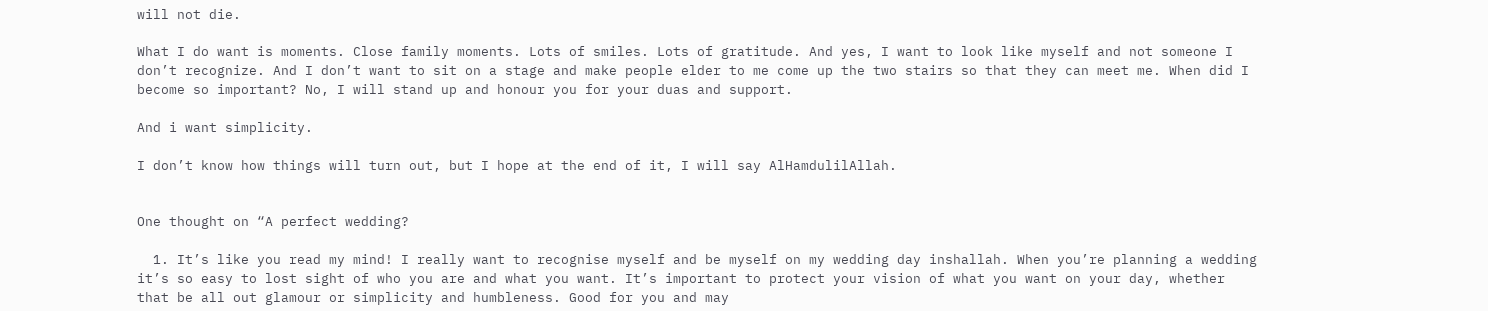will not die.

What I do want is moments. Close family moments. Lots of smiles. Lots of gratitude. And yes, I want to look like myself and not someone I don’t recognize. And I don’t want to sit on a stage and make people elder to me come up the two stairs so that they can meet me. When did I become so important? No, I will stand up and honour you for your duas and support.

And i want simplicity.

I don’t know how things will turn out, but I hope at the end of it, I will say AlHamdulilAllah.


One thought on “A perfect wedding?

  1. It’s like you read my mind! I really want to recognise myself and be myself on my wedding day inshallah. When you’re planning a wedding it’s so easy to lost sight of who you are and what you want. It’s important to protect your vision of what you want on your day, whether that be all out glamour or simplicity and humbleness. Good for you and may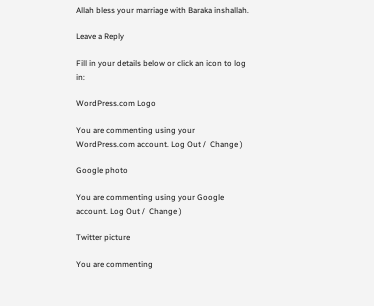Allah bless your marriage with Baraka inshallah.

Leave a Reply

Fill in your details below or click an icon to log in:

WordPress.com Logo

You are commenting using your WordPress.com account. Log Out /  Change )

Google photo

You are commenting using your Google account. Log Out /  Change )

Twitter picture

You are commenting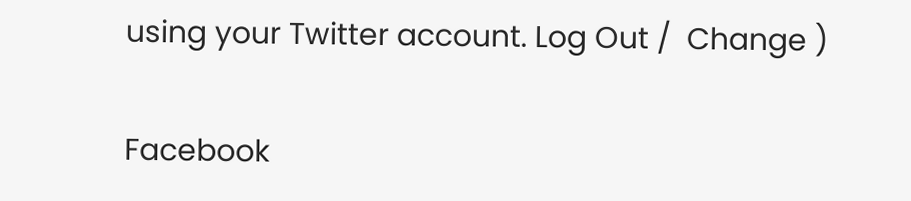using your Twitter account. Log Out /  Change )

Facebook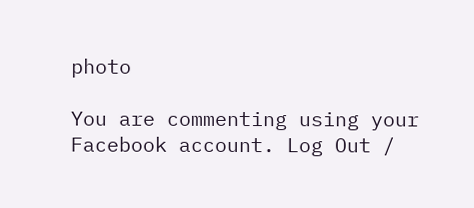photo

You are commenting using your Facebook account. Log Out /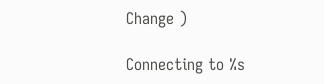Change )

Connecting to %s